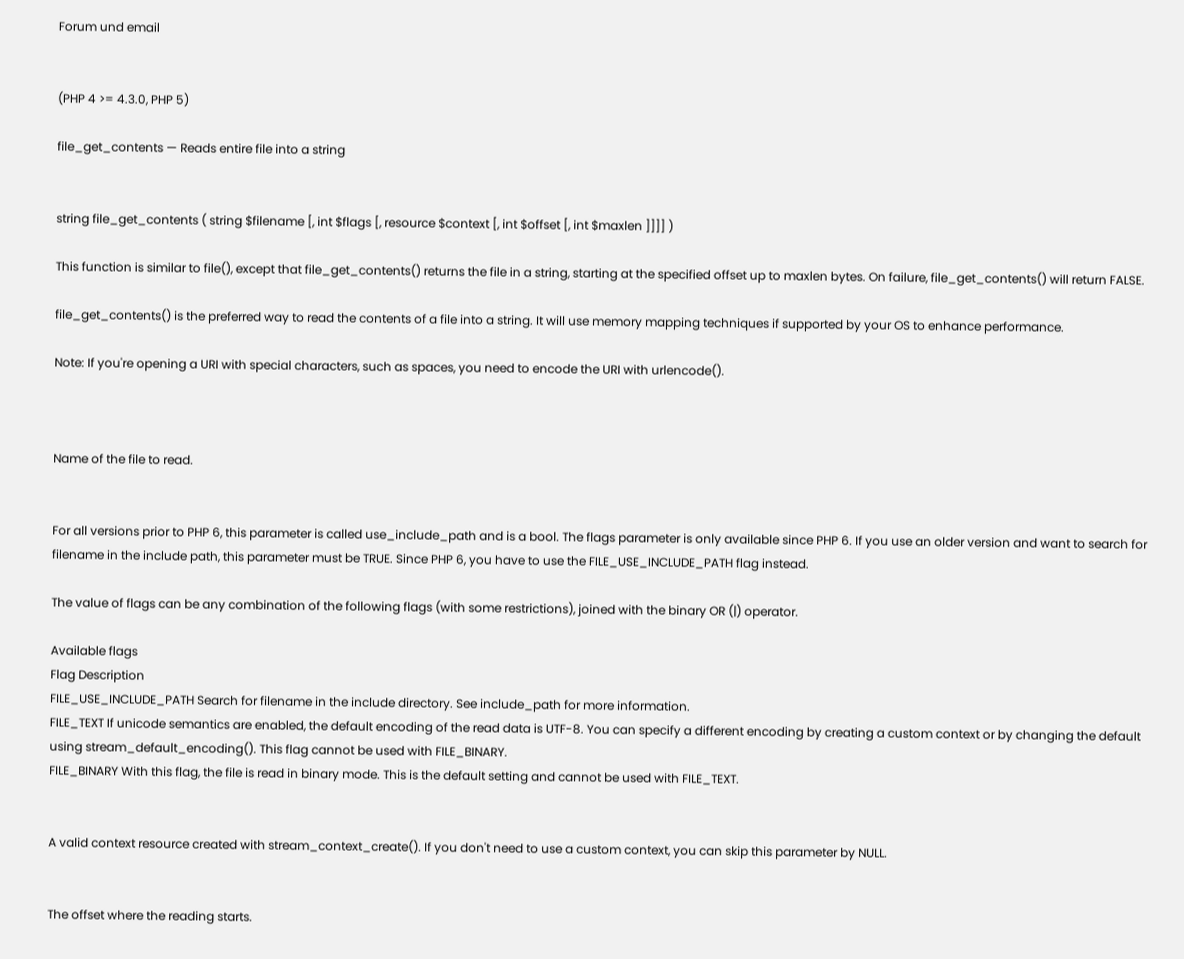Forum und email


(PHP 4 >= 4.3.0, PHP 5)

file_get_contents — Reads entire file into a string


string file_get_contents ( string $filename [, int $flags [, resource $context [, int $offset [, int $maxlen ]]]] )

This function is similar to file(), except that file_get_contents() returns the file in a string, starting at the specified offset up to maxlen bytes. On failure, file_get_contents() will return FALSE.

file_get_contents() is the preferred way to read the contents of a file into a string. It will use memory mapping techniques if supported by your OS to enhance performance.

Note: If you're opening a URI with special characters, such as spaces, you need to encode the URI with urlencode().



Name of the file to read.


For all versions prior to PHP 6, this parameter is called use_include_path and is a bool. The flags parameter is only available since PHP 6. If you use an older version and want to search for filename in the include path, this parameter must be TRUE. Since PHP 6, you have to use the FILE_USE_INCLUDE_PATH flag instead.

The value of flags can be any combination of the following flags (with some restrictions), joined with the binary OR (|) operator.

Available flags
Flag Description
FILE_USE_INCLUDE_PATH Search for filename in the include directory. See include_path for more information.
FILE_TEXT If unicode semantics are enabled, the default encoding of the read data is UTF-8. You can specify a different encoding by creating a custom context or by changing the default using stream_default_encoding(). This flag cannot be used with FILE_BINARY.
FILE_BINARY With this flag, the file is read in binary mode. This is the default setting and cannot be used with FILE_TEXT.


A valid context resource created with stream_context_create(). If you don't need to use a custom context, you can skip this parameter by NULL.


The offset where the reading starts.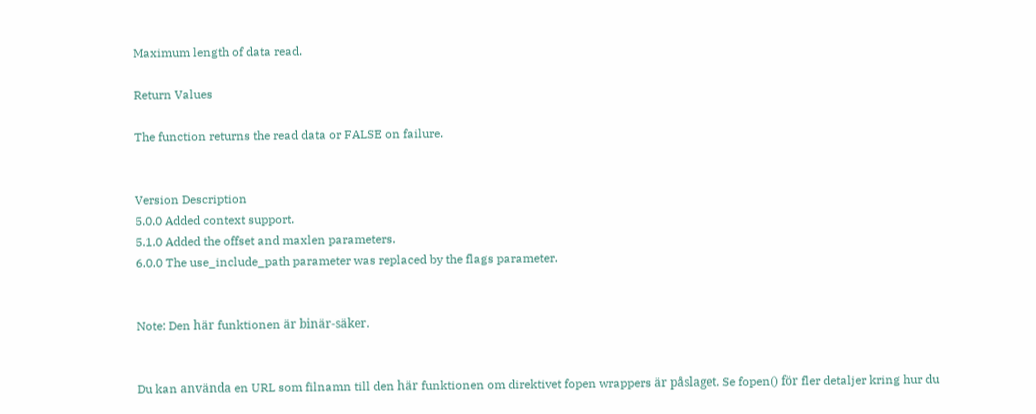Maximum length of data read.

Return Values

The function returns the read data or FALSE on failure.


Version Description
5.0.0 Added context support.
5.1.0 Added the offset and maxlen parameters.
6.0.0 The use_include_path parameter was replaced by the flags parameter.


Note: Den här funktionen är binär-säker.


Du kan använda en URL som filnamn till den här funktionen om direktivet fopen wrappers är påslaget. Se fopen() för fler detaljer kring hur du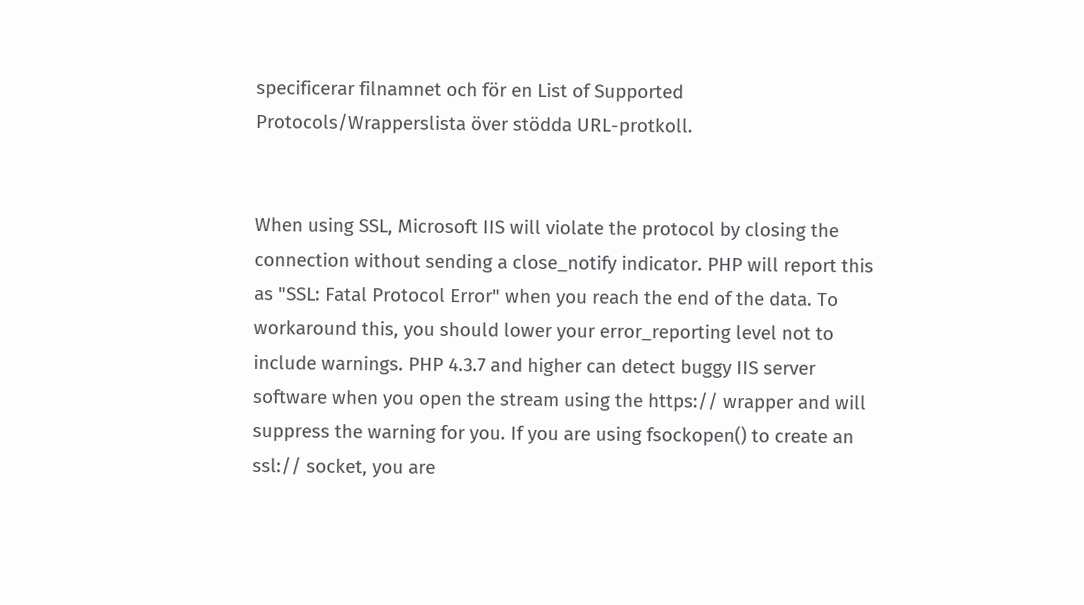specificerar filnamnet och för en List of Supported Protocols/Wrapperslista över stödda URL-protkoll.


When using SSL, Microsoft IIS will violate the protocol by closing the connection without sending a close_notify indicator. PHP will report this as "SSL: Fatal Protocol Error" when you reach the end of the data. To workaround this, you should lower your error_reporting level not to include warnings. PHP 4.3.7 and higher can detect buggy IIS server software when you open the stream using the https:// wrapper and will suppress the warning for you. If you are using fsockopen() to create an ssl:// socket, you are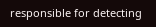responsible for detecting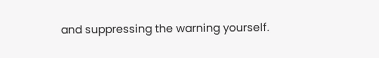and suppressing the warning yourself.